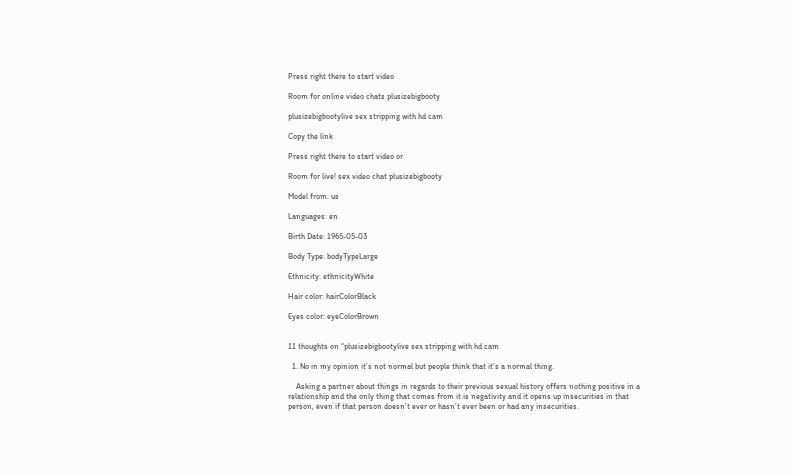Press right there to start video

Room for online video chats plusizebigbooty

plusizebigbootylive sex stripping with hd cam

Copy the link

Press right there to start video or

Room for live! sex video chat plusizebigbooty

Model from: us

Languages: en

Birth Date: 1965-05-03

Body Type: bodyTypeLarge

Ethnicity: ethnicityWhite

Hair color: hairColorBlack

Eyes color: eyeColorBrown


11 thoughts on “plusizebigbootylive sex stripping with hd cam

  1. No in my opinion it’s not normal but people think that it’s a normal thing.

    Asking a partner about things in regards to their previous sexual history offers nothing positive in a relationship and the only thing that comes from it is negativity and it opens up insecurities in that person, even if that person doesn’t ever or hasn’t ever been or had any insecurities.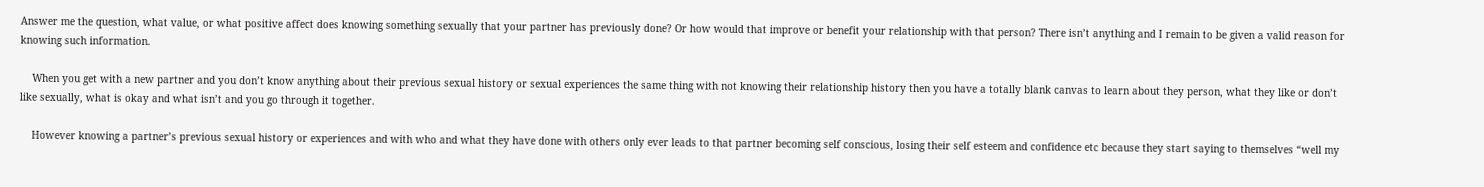Answer me the question, what value, or what positive affect does knowing something sexually that your partner has previously done? Or how would that improve or benefit your relationship with that person? There isn’t anything and I remain to be given a valid reason for knowing such information.

    When you get with a new partner and you don’t know anything about their previous sexual history or sexual experiences the same thing with not knowing their relationship history then you have a totally blank canvas to learn about they person, what they like or don’t like sexually, what is okay and what isn’t and you go through it together.

    However knowing a partner’s previous sexual history or experiences and with who and what they have done with others only ever leads to that partner becoming self conscious, losing their self esteem and confidence etc because they start saying to themselves “well my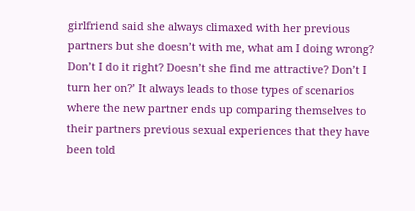girlfriend said she always climaxed with her previous partners but she doesn’t with me, what am I doing wrong? Don’t I do it right? Doesn’t she find me attractive? Don’t I turn her on?’ It always leads to those types of scenarios where the new partner ends up comparing themselves to their partners previous sexual experiences that they have been told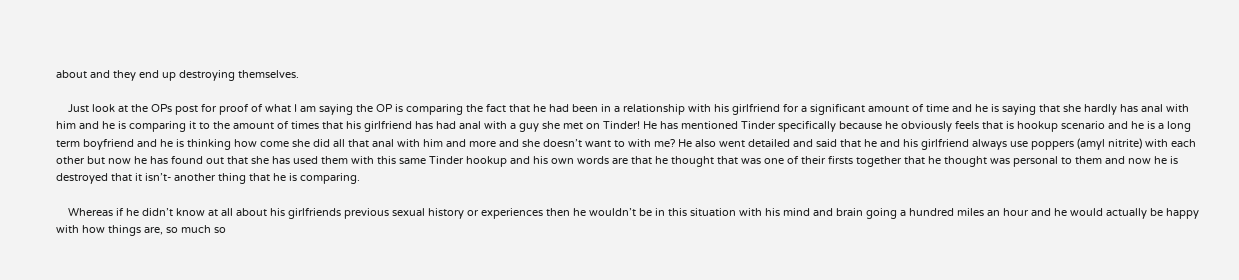about and they end up destroying themselves.

    Just look at the OPs post for proof of what I am saying the OP is comparing the fact that he had been in a relationship with his girlfriend for a significant amount of time and he is saying that she hardly has anal with him and he is comparing it to the amount of times that his girlfriend has had anal with a guy she met on Tinder! He has mentioned Tinder specifically because he obviously feels that is hookup scenario and he is a long term boyfriend and he is thinking how come she did all that anal with him and more and she doesn’t want to with me? He also went detailed and said that he and his girlfriend always use poppers (amyl nitrite) with each other but now he has found out that she has used them with this same Tinder hookup and his own words are that he thought that was one of their firsts together that he thought was personal to them and now he is destroyed that it isn’t- another thing that he is comparing.

    Whereas if he didn’t know at all about his girlfriends previous sexual history or experiences then he wouldn’t be in this situation with his mind and brain going a hundred miles an hour and he would actually be happy with how things are, so much so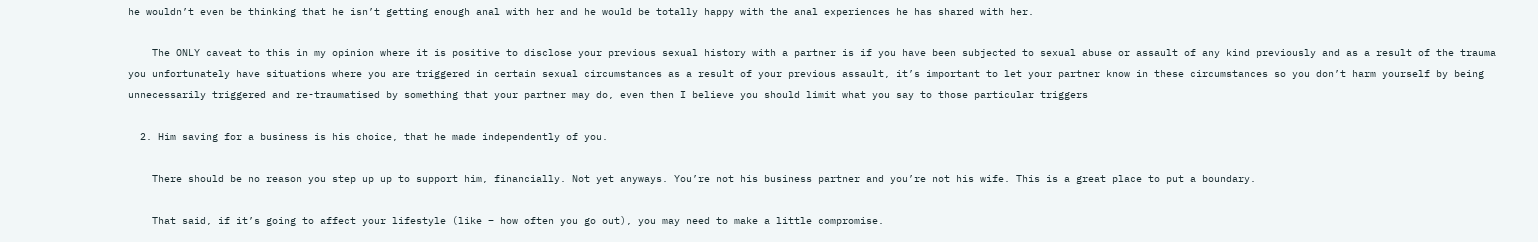he wouldn’t even be thinking that he isn’t getting enough anal with her and he would be totally happy with the anal experiences he has shared with her.

    The ONLY caveat to this in my opinion where it is positive to disclose your previous sexual history with a partner is if you have been subjected to sexual abuse or assault of any kind previously and as a result of the trauma you unfortunately have situations where you are triggered in certain sexual circumstances as a result of your previous assault, it’s important to let your partner know in these circumstances so you don’t harm yourself by being unnecessarily triggered and re-traumatised by something that your partner may do, even then I believe you should limit what you say to those particular triggers

  2. Him saving for a business is his choice, that he made independently of you.

    There should be no reason you step up up to support him, financially. Not yet anyways. You’re not his business partner and you’re not his wife. This is a great place to put a boundary.

    That said, if it’s going to affect your lifestyle (like – how often you go out), you may need to make a little compromise.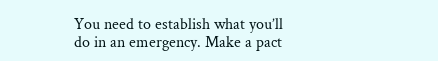You need to establish what you’ll do in an emergency. Make a pact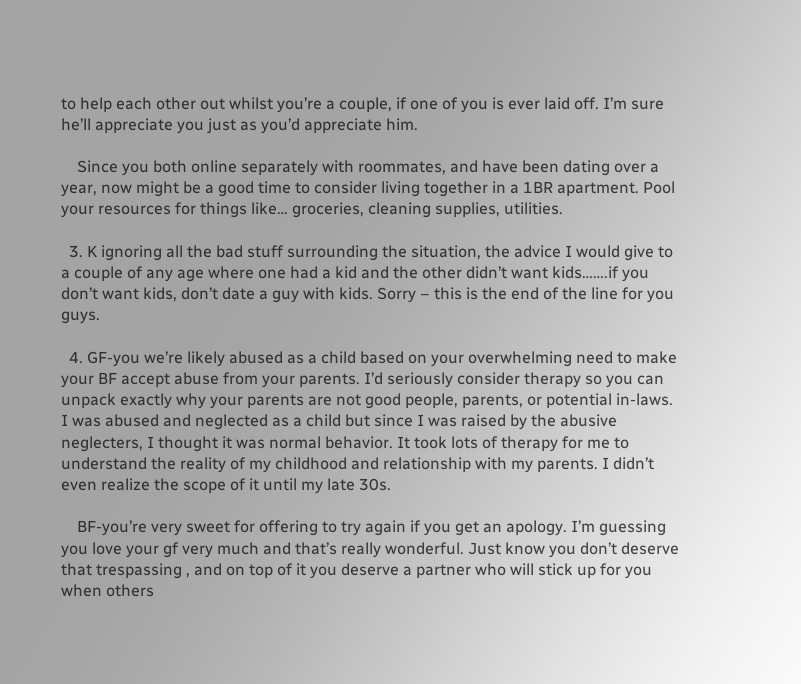to help each other out whilst you’re a couple, if one of you is ever laid off. I’m sure he’ll appreciate you just as you’d appreciate him.

    Since you both online separately with roommates, and have been dating over a year, now might be a good time to consider living together in a 1BR apartment. Pool your resources for things like… groceries, cleaning supplies, utilities.

  3. K ignoring all the bad stuff surrounding the situation, the advice I would give to a couple of any age where one had a kid and the other didn’t want kids…….if you don’t want kids, don’t date a guy with kids. Sorry – this is the end of the line for you guys.

  4. GF-you we’re likely abused as a child based on your overwhelming need to make your BF accept abuse from your parents. I’d seriously consider therapy so you can unpack exactly why your parents are not good people, parents, or potential in-laws. I was abused and neglected as a child but since I was raised by the abusive neglecters, I thought it was normal behavior. It took lots of therapy for me to understand the reality of my childhood and relationship with my parents. I didn’t even realize the scope of it until my late 30s.

    BF-you’re very sweet for offering to try again if you get an apology. I’m guessing you love your gf very much and that’s really wonderful. Just know you don’t deserve that trespassing , and on top of it you deserve a partner who will stick up for you when others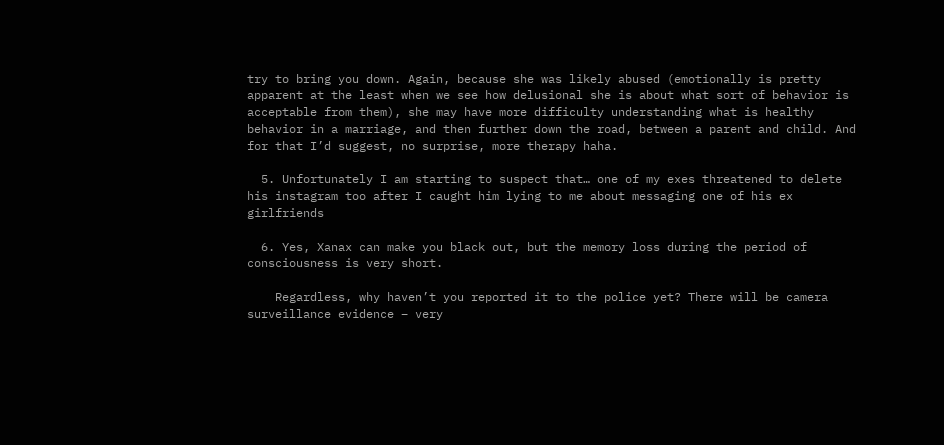try to bring you down. Again, because she was likely abused (emotionally is pretty apparent at the least when we see how delusional she is about what sort of behavior is acceptable from them), she may have more difficulty understanding what is healthy behavior in a marriage, and then further down the road, between a parent and child. And for that I’d suggest, no surprise, more therapy haha.

  5. Unfortunately I am starting to suspect that… one of my exes threatened to delete his instagram too after I caught him lying to me about messaging one of his ex girlfriends

  6. Yes, Xanax can make you black out, but the memory loss during the period of consciousness is very short.

    Regardless, why haven’t you reported it to the police yet? There will be camera surveillance evidence – very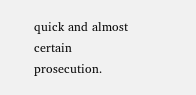quick and almost certain prosecution.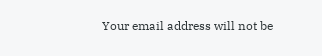Your email address will not be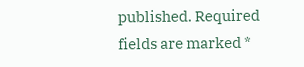published. Required fields are marked *